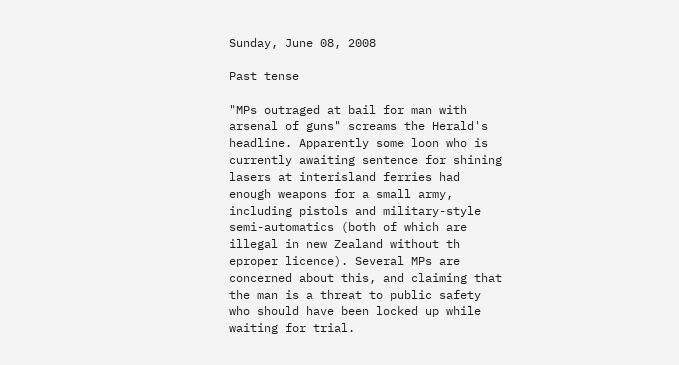Sunday, June 08, 2008

Past tense

"MPs outraged at bail for man with arsenal of guns" screams the Herald's headline. Apparently some loon who is currently awaiting sentence for shining lasers at interisland ferries had enough weapons for a small army, including pistols and military-style semi-automatics (both of which are illegal in new Zealand without th eproper licence). Several MPs are concerned about this, and claiming that the man is a threat to public safety who should have been locked up while waiting for trial.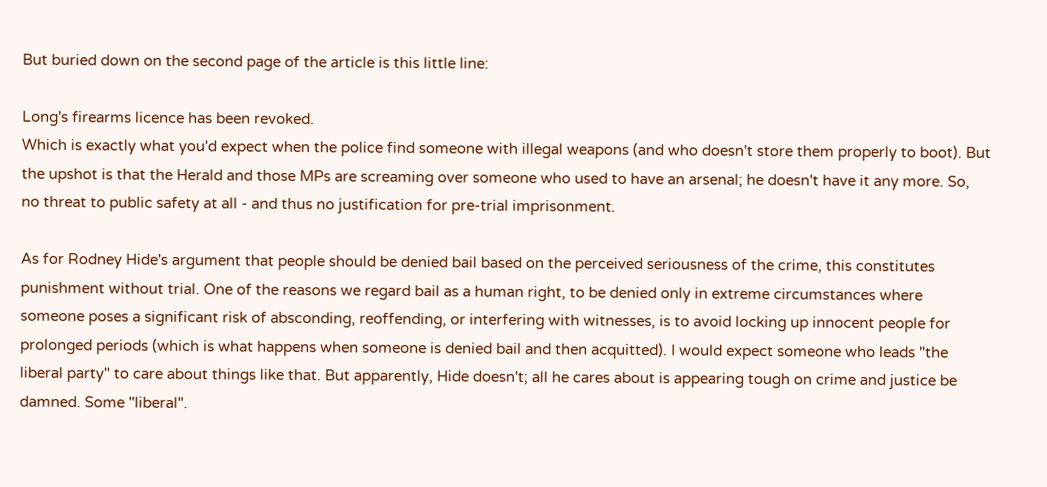But buried down on the second page of the article is this little line:

Long's firearms licence has been revoked.
Which is exactly what you'd expect when the police find someone with illegal weapons (and who doesn't store them properly to boot). But the upshot is that the Herald and those MPs are screaming over someone who used to have an arsenal; he doesn't have it any more. So, no threat to public safety at all - and thus no justification for pre-trial imprisonment.

As for Rodney Hide's argument that people should be denied bail based on the perceived seriousness of the crime, this constitutes punishment without trial. One of the reasons we regard bail as a human right, to be denied only in extreme circumstances where someone poses a significant risk of absconding, reoffending, or interfering with witnesses, is to avoid locking up innocent people for prolonged periods (which is what happens when someone is denied bail and then acquitted). I would expect someone who leads "the liberal party" to care about things like that. But apparently, Hide doesn't; all he cares about is appearing tough on crime and justice be damned. Some "liberal".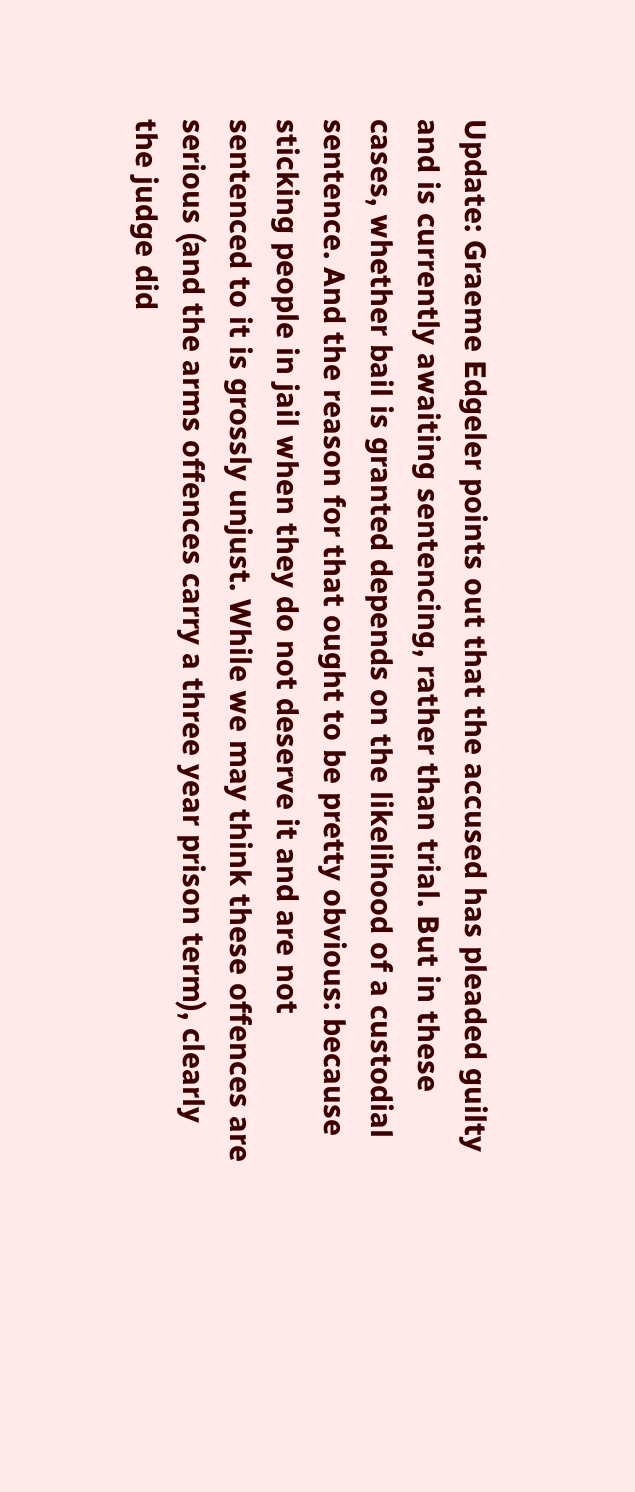Update: Graeme Edgeler points out that the accused has pleaded guilty and is currently awaiting sentencing, rather than trial. But in these cases, whether bail is granted depends on the likelihood of a custodial sentence. And the reason for that ought to be pretty obvious: because sticking people in jail when they do not deserve it and are not sentenced to it is grossly unjust. While we may think these offences are serious (and the arms offences carry a three year prison term), clearly the judge did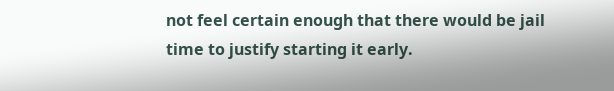not feel certain enough that there would be jail time to justify starting it early.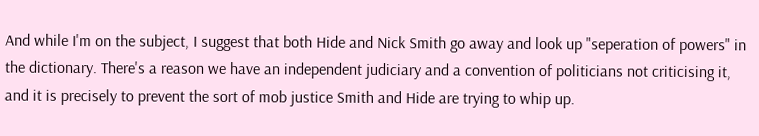And while I'm on the subject, I suggest that both Hide and Nick Smith go away and look up "seperation of powers" in the dictionary. There's a reason we have an independent judiciary and a convention of politicians not criticising it, and it is precisely to prevent the sort of mob justice Smith and Hide are trying to whip up.